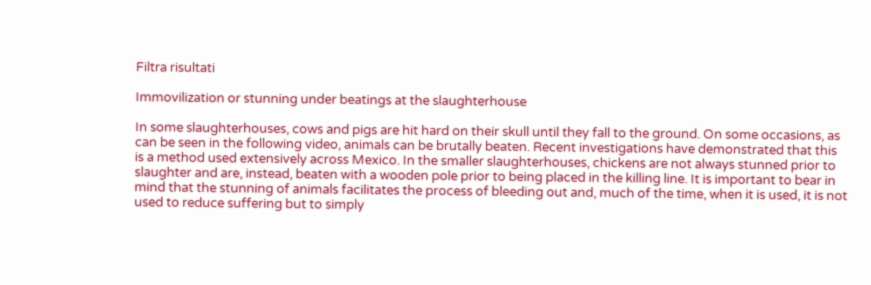Filtra risultati

Immovilization or stunning under beatings at the slaughterhouse

In some slaughterhouses, cows and pigs are hit hard on their skull until they fall to the ground. On some occasions, as can be seen in the following video, animals can be brutally beaten. Recent investigations have demonstrated that this is a method used extensively across Mexico. In the smaller slaughterhouses, chickens are not always stunned prior to slaughter and are, instead, beaten with a wooden pole prior to being placed in the killing line. It is important to bear in mind that the stunning of animals facilitates the process of bleeding out and, much of the time, when it is used, it is not used to reduce suffering but to simply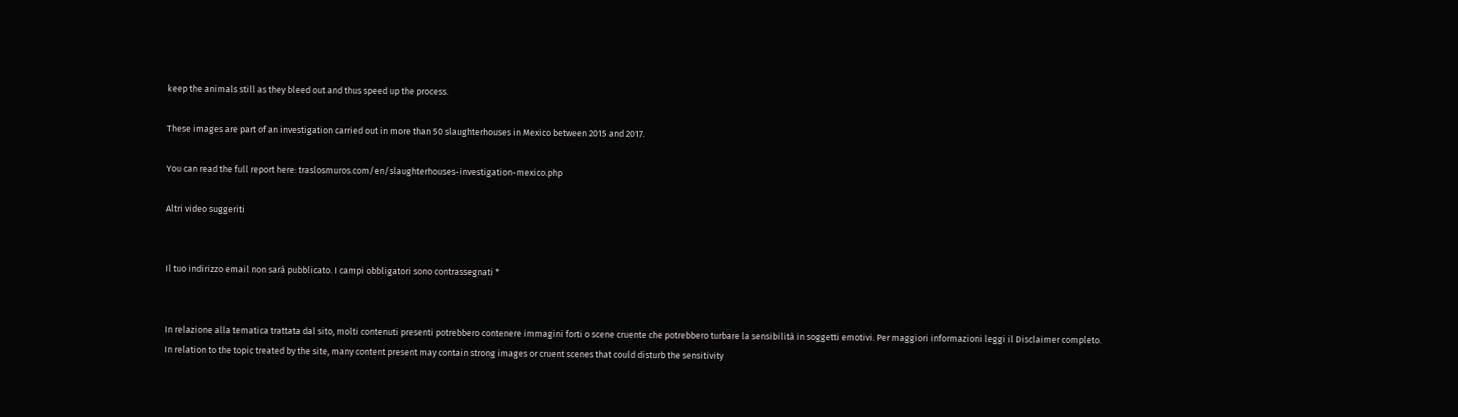keep the animals still as they bleed out and thus speed up the process.

These images are part of an investigation carried out in more than 50 slaughterhouses in Mexico between 2015 and 2017.

You can read the full report here: traslosmuros.com/en/slaughterhouses-investigation-mexico.php

Altri video suggeriti


Il tuo indirizzo email non sarà pubblicato. I campi obbligatori sono contrassegnati *


In relazione alla tematica trattata dal sito, molti contenuti presenti potrebbero contenere immagini forti o scene cruente che potrebbero turbare la sensibilità in soggetti emotivi. Per maggiori informazioni leggi il Disclaimer completo.
In relation to the topic treated by the site, many content present may contain strong images or cruent scenes that could disturb the sensitivity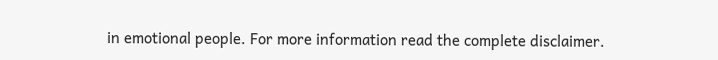in emotional people. For more information read the complete disclaimer.